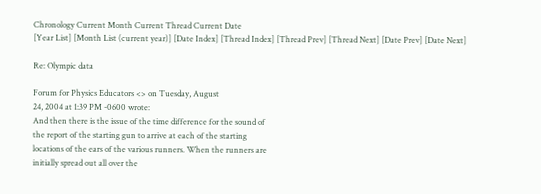Chronology Current Month Current Thread Current Date
[Year List] [Month List (current year)] [Date Index] [Thread Index] [Thread Prev] [Thread Next] [Date Prev] [Date Next]

Re: Olympic data

Forum for Physics Educators <> on Tuesday, August
24, 2004 at 1:39 PM -0600 wrote:
And then there is the issue of the time difference for the sound of
the report of the starting gun to arrive at each of the starting
locations of the ears of the various runners. When the runners are
initially spread out all over the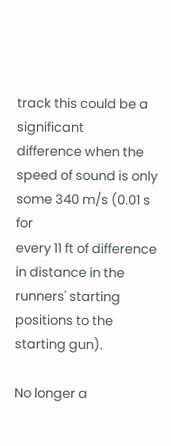track this could be a significant
difference when the speed of sound is only some 340 m/s (0.01 s for
every 11 ft of difference in distance in the runners' starting
positions to the starting gun).

No longer a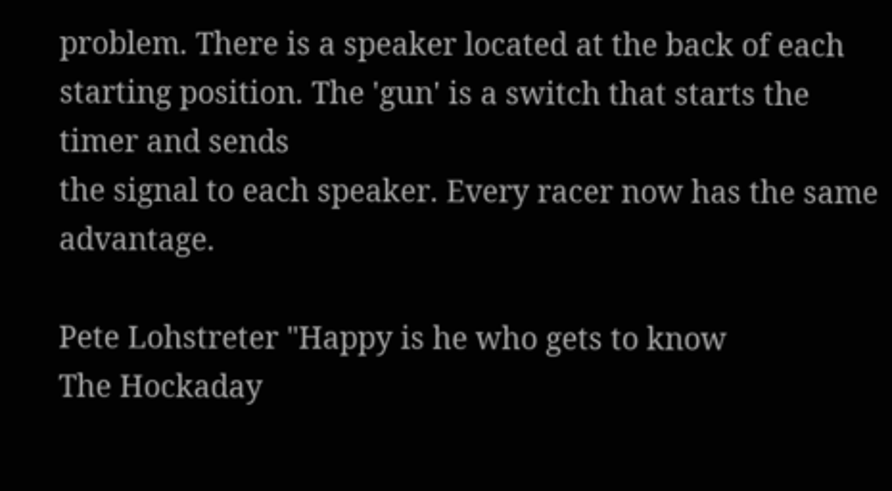problem. There is a speaker located at the back of each
starting position. The 'gun' is a switch that starts the timer and sends
the signal to each speaker. Every racer now has the same advantage.

Pete Lohstreter "Happy is he who gets to know
The Hockaday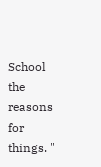School the reasons for things. "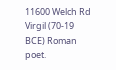11600 Welch Rd Virgil (70-19 BCE) Roman poet.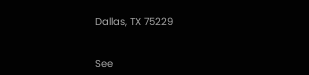Dallas, TX 75229


See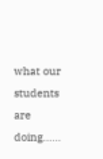what our students are doing......